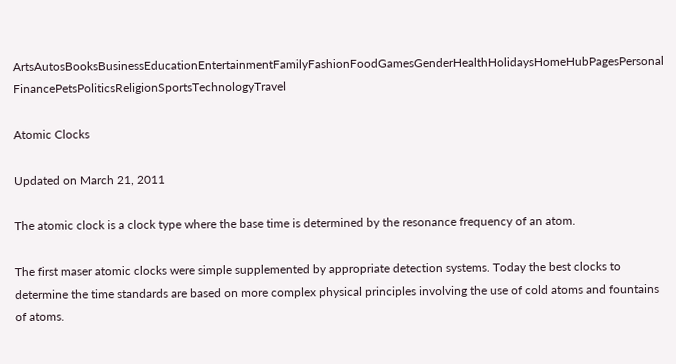ArtsAutosBooksBusinessEducationEntertainmentFamilyFashionFoodGamesGenderHealthHolidaysHomeHubPagesPersonal FinancePetsPoliticsReligionSportsTechnologyTravel

Atomic Clocks

Updated on March 21, 2011

The atomic clock is a clock type where the base time is determined by the resonance frequency of an atom.

The first maser atomic clocks were simple supplemented by appropriate detection systems. Today the best clocks to determine the time standards are based on more complex physical principles involving the use of cold atoms and fountains of atoms.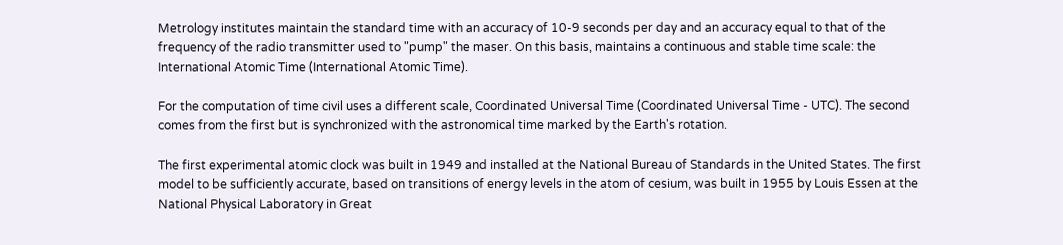Metrology institutes maintain the standard time with an accuracy of 10-9 seconds per day and an accuracy equal to that of the frequency of the radio transmitter used to "pump" the maser. On this basis, maintains a continuous and stable time scale: the International Atomic Time (International Atomic Time).

For the computation of time civil uses a different scale, Coordinated Universal Time (Coordinated Universal Time - UTC). The second comes from the first but is synchronized with the astronomical time marked by the Earth's rotation.

The first experimental atomic clock was built in 1949 and installed at the National Bureau of Standards in the United States. The first model to be sufficiently accurate, based on transitions of energy levels in the atom of cesium, was built in 1955 by Louis Essen at the National Physical Laboratory in Great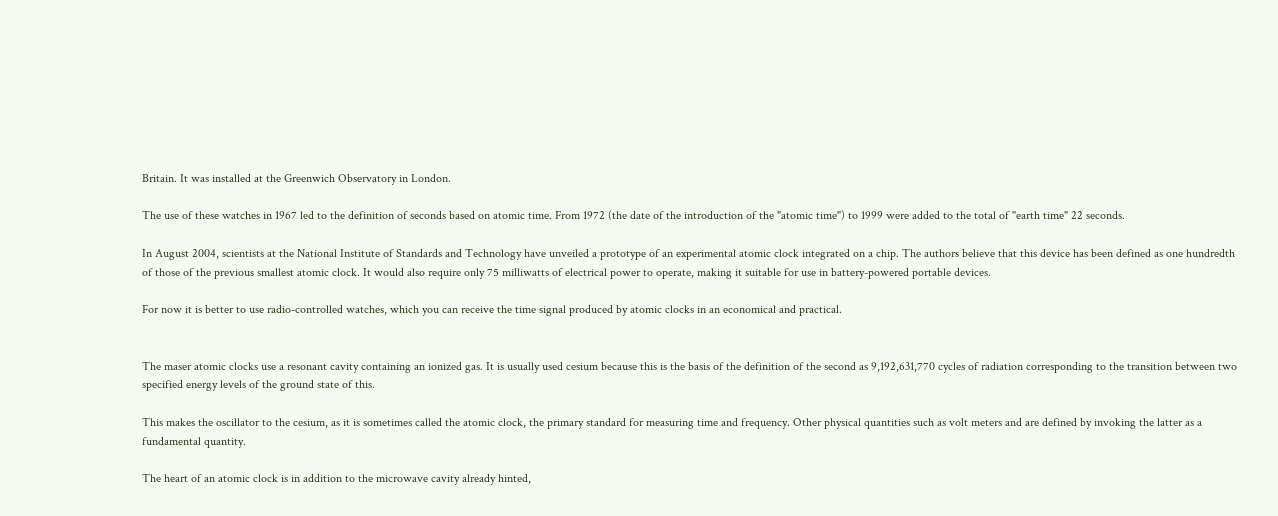Britain. It was installed at the Greenwich Observatory in London.

The use of these watches in 1967 led to the definition of seconds based on atomic time. From 1972 (the date of the introduction of the "atomic time") to 1999 were added to the total of "earth time" 22 seconds.

In August 2004, scientists at the National Institute of Standards and Technology have unveiled a prototype of an experimental atomic clock integrated on a chip. The authors believe that this device has been defined as one hundredth of those of the previous smallest atomic clock. It would also require only 75 milliwatts of electrical power to operate, making it suitable for use in battery-powered portable devices.

For now it is better to use radio-controlled watches, which you can receive the time signal produced by atomic clocks in an economical and practical.


The maser atomic clocks use a resonant cavity containing an ionized gas. It is usually used cesium because this is the basis of the definition of the second as 9,192,631,770 cycles of radiation corresponding to the transition between two specified energy levels of the ground state of this.

This makes the oscillator to the cesium, as it is sometimes called the atomic clock, the primary standard for measuring time and frequency. Other physical quantities such as volt meters and are defined by invoking the latter as a fundamental quantity.

The heart of an atomic clock is in addition to the microwave cavity already hinted,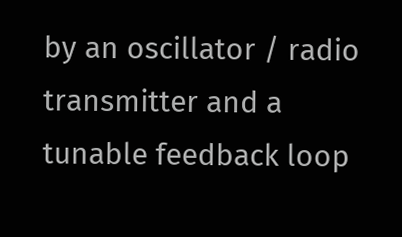by an oscillator / radio transmitter and a tunable feedback loop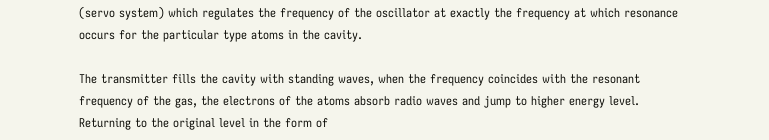(servo system) which regulates the frequency of the oscillator at exactly the frequency at which resonance occurs for the particular type atoms in the cavity.

The transmitter fills the cavity with standing waves, when the frequency coincides with the resonant frequency of the gas, the electrons of the atoms absorb radio waves and jump to higher energy level. Returning to the original level in the form of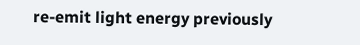re-emit light energy previously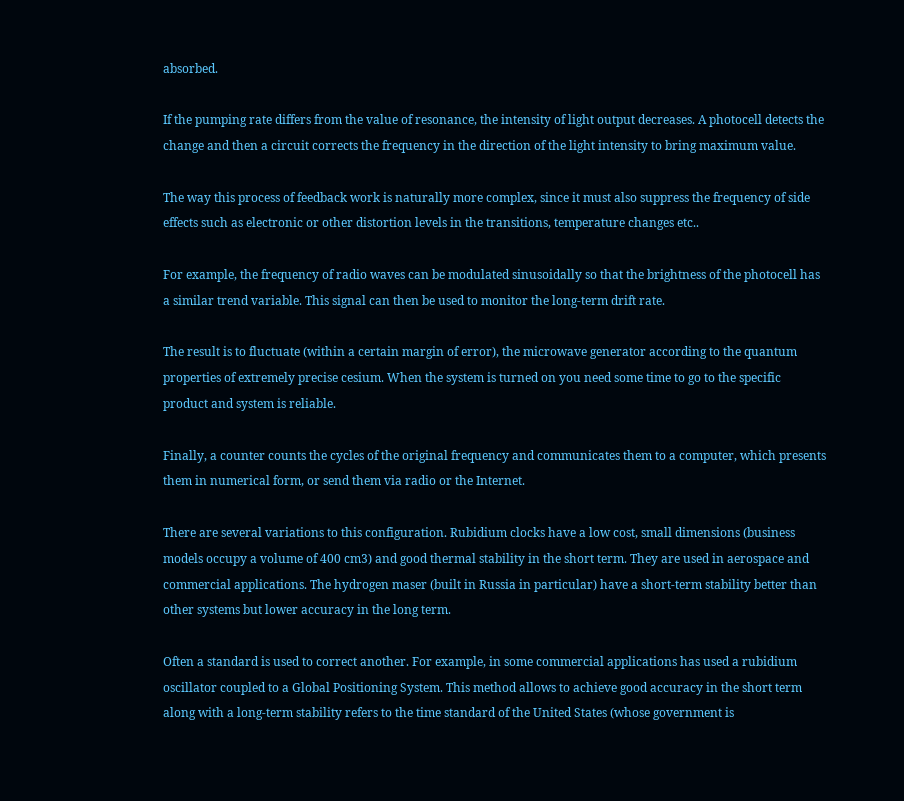absorbed.

If the pumping rate differs from the value of resonance, the intensity of light output decreases. A photocell detects the change and then a circuit corrects the frequency in the direction of the light intensity to bring maximum value.

The way this process of feedback work is naturally more complex, since it must also suppress the frequency of side effects such as electronic or other distortion levels in the transitions, temperature changes etc..

For example, the frequency of radio waves can be modulated sinusoidally so that the brightness of the photocell has a similar trend variable. This signal can then be used to monitor the long-term drift rate.

The result is to fluctuate (within a certain margin of error), the microwave generator according to the quantum properties of extremely precise cesium. When the system is turned on you need some time to go to the specific product and system is reliable.

Finally, a counter counts the cycles of the original frequency and communicates them to a computer, which presents them in numerical form, or send them via radio or the Internet.

There are several variations to this configuration. Rubidium clocks have a low cost, small dimensions (business models occupy a volume of 400 cm3) and good thermal stability in the short term. They are used in aerospace and commercial applications. The hydrogen maser (built in Russia in particular) have a short-term stability better than other systems but lower accuracy in the long term.

Often a standard is used to correct another. For example, in some commercial applications has used a rubidium oscillator coupled to a Global Positioning System. This method allows to achieve good accuracy in the short term along with a long-term stability refers to the time standard of the United States (whose government is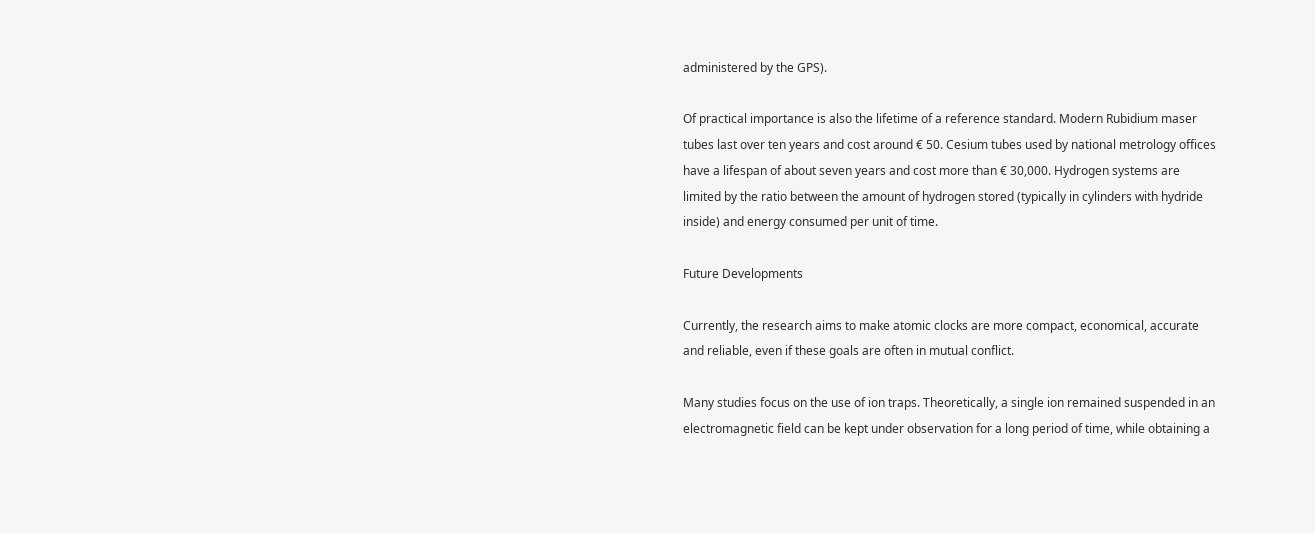administered by the GPS).

Of practical importance is also the lifetime of a reference standard. Modern Rubidium maser tubes last over ten years and cost around € 50. Cesium tubes used by national metrology offices have a lifespan of about seven years and cost more than € 30,000. Hydrogen systems are limited by the ratio between the amount of hydrogen stored (typically in cylinders with hydride inside) and energy consumed per unit of time.

Future Developments

Currently, the research aims to make atomic clocks are more compact, economical, accurate and reliable, even if these goals are often in mutual conflict.

Many studies focus on the use of ion traps. Theoretically, a single ion remained suspended in an electromagnetic field can be kept under observation for a long period of time, while obtaining a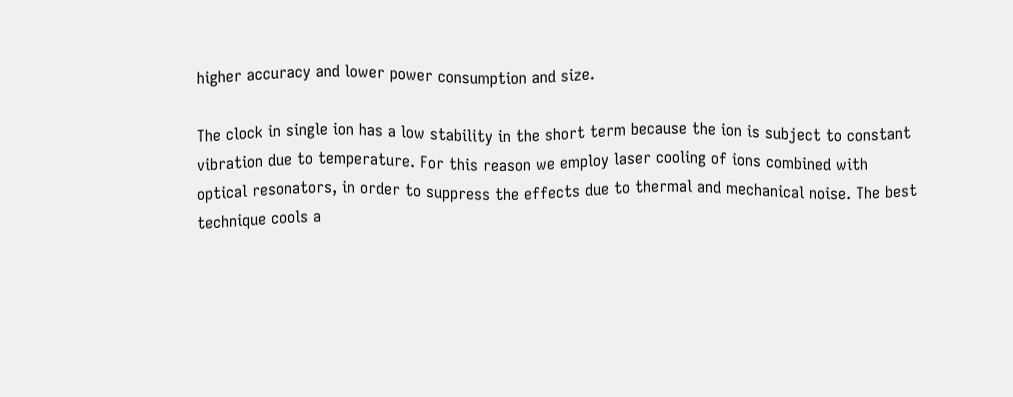higher accuracy and lower power consumption and size.

The clock in single ion has a low stability in the short term because the ion is subject to constant vibration due to temperature. For this reason we employ laser cooling of ions combined with optical resonators, in order to suppress the effects due to thermal and mechanical noise. The best technique cools a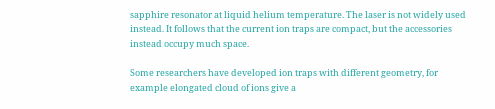sapphire resonator at liquid helium temperature. The laser is not widely used instead. It follows that the current ion traps are compact, but the accessories instead occupy much space.

Some researchers have developed ion traps with different geometry, for example elongated cloud of ions give a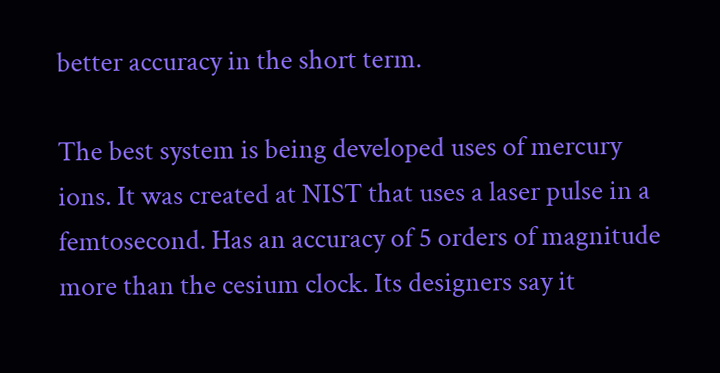better accuracy in the short term.

The best system is being developed uses of mercury ions. It was created at NIST that uses a laser pulse in a femtosecond. Has an accuracy of 5 orders of magnitude more than the cesium clock. Its designers say it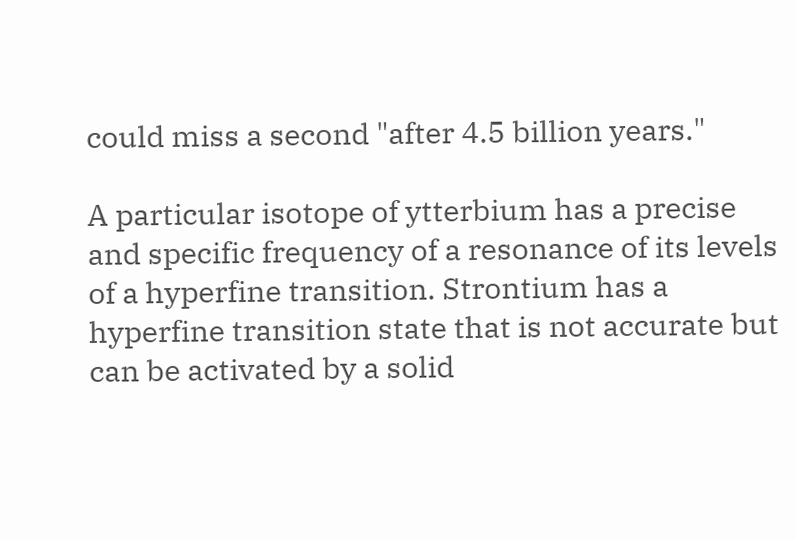could miss a second "after 4.5 billion years."

A particular isotope of ytterbium has a precise and specific frequency of a resonance of its levels of a hyperfine transition. Strontium has a hyperfine transition state that is not accurate but can be activated by a solid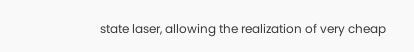state laser, allowing the realization of very cheap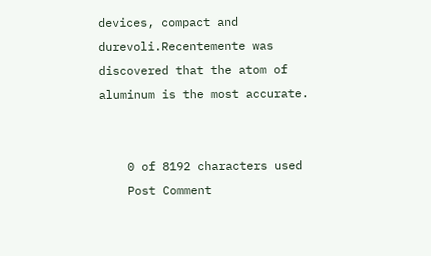devices, compact and durevoli.Recentemente was discovered that the atom of aluminum is the most accurate.


    0 of 8192 characters used
    Post Comment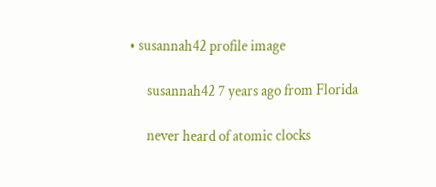• susannah42 profile image

      susannah42 7 years ago from Florida

      never heard of atomic clocks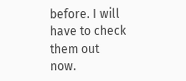before. I will have to check them out now.